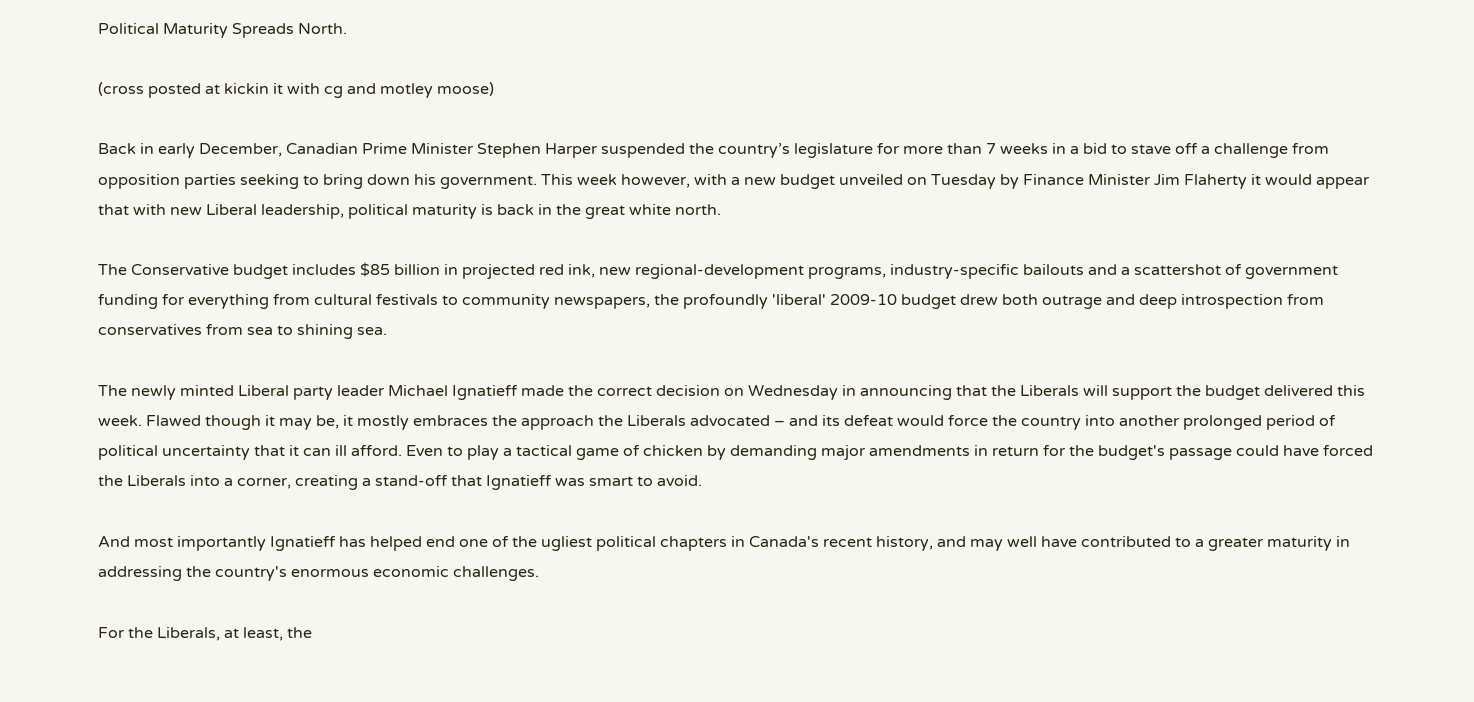Political Maturity Spreads North.

(cross posted at kickin it with cg and motley moose)

Back in early December, Canadian Prime Minister Stephen Harper suspended the country’s legislature for more than 7 weeks in a bid to stave off a challenge from opposition parties seeking to bring down his government. This week however, with a new budget unveiled on Tuesday by Finance Minister Jim Flaherty it would appear that with new Liberal leadership, political maturity is back in the great white north.

The Conservative budget includes $85 billion in projected red ink, new regional-development programs, industry-specific bailouts and a scattershot of government funding for everything from cultural festivals to community newspapers, the profoundly 'liberal' 2009-10 budget drew both outrage and deep introspection from conservatives from sea to shining sea.

The newly minted Liberal party leader Michael Ignatieff made the correct decision on Wednesday in announcing that the Liberals will support the budget delivered this week. Flawed though it may be, it mostly embraces the approach the Liberals advocated – and its defeat would force the country into another prolonged period of political uncertainty that it can ill afford. Even to play a tactical game of chicken by demanding major amendments in return for the budget's passage could have forced the Liberals into a corner, creating a stand-off that Ignatieff was smart to avoid.

And most importantly Ignatieff has helped end one of the ugliest political chapters in Canada's recent history, and may well have contributed to a greater maturity in addressing the country's enormous economic challenges.

For the Liberals, at least, the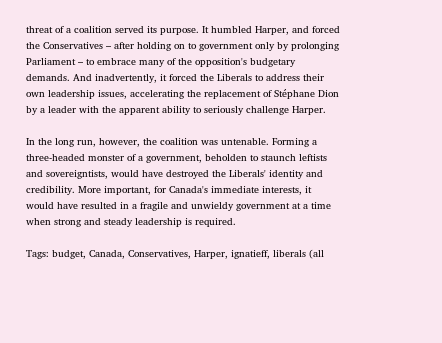threat of a coalition served its purpose. It humbled Harper, and forced the Conservatives – after holding on to government only by prolonging Parliament – to embrace many of the opposition's budgetary demands. And inadvertently, it forced the Liberals to address their own leadership issues, accelerating the replacement of Stéphane Dion by a leader with the apparent ability to seriously challenge Harper.

In the long run, however, the coalition was untenable. Forming a three-headed monster of a government, beholden to staunch leftists and sovereigntists, would have destroyed the Liberals' identity and credibility. More important, for Canada's immediate interests, it would have resulted in a fragile and unwieldy government at a time when strong and steady leadership is required.

Tags: budget, Canada, Conservatives, Harper, ignatieff, liberals (all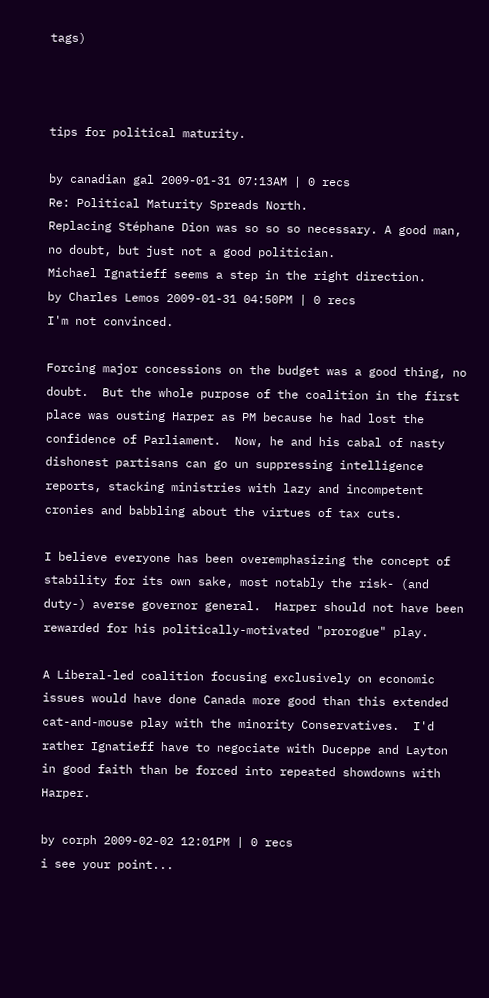tags)



tips for political maturity.

by canadian gal 2009-01-31 07:13AM | 0 recs
Re: Political Maturity Spreads North.
Replacing Stéphane Dion was so so so necessary. A good man, no doubt, but just not a good politician.
Michael Ignatieff seems a step in the right direction.
by Charles Lemos 2009-01-31 04:50PM | 0 recs
I'm not convinced.

Forcing major concessions on the budget was a good thing, no doubt.  But the whole purpose of the coalition in the first place was ousting Harper as PM because he had lost the confidence of Parliament.  Now, he and his cabal of nasty dishonest partisans can go un suppressing intelligence reports, stacking ministries with lazy and incompetent cronies and babbling about the virtues of tax cuts.

I believe everyone has been overemphasizing the concept of stability for its own sake, most notably the risk- (and duty-) averse governor general.  Harper should not have been rewarded for his politically-motivated "prorogue" play.

A Liberal-led coalition focusing exclusively on economic issues would have done Canada more good than this extended cat-and-mouse play with the minority Conservatives.  I'd rather Ignatieff have to negociate with Duceppe and Layton in good faith than be forced into repeated showdowns with Harper.

by corph 2009-02-02 12:01PM | 0 recs
i see your point...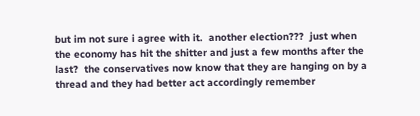but im not sure i agree with it.  another election???  just when the economy has hit the shitter and just a few months after the last?  the conservatives now know that they are hanging on by a thread and they had better act accordingly remember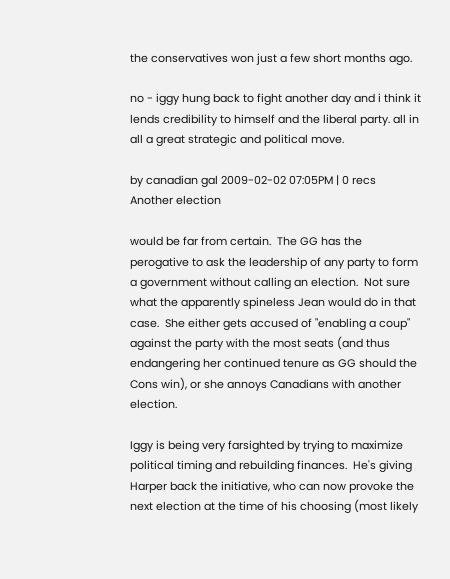the conservatives won just a few short months ago.

no - iggy hung back to fight another day and i think it lends credibility to himself and the liberal party. all in all a great strategic and political move.

by canadian gal 2009-02-02 07:05PM | 0 recs
Another election

would be far from certain.  The GG has the perogative to ask the leadership of any party to form a government without calling an election.  Not sure what the apparently spineless Jean would do in that case.  She either gets accused of "enabling a coup" against the party with the most seats (and thus endangering her continued tenure as GG should the Cons win), or she annoys Canadians with another election.

Iggy is being very farsighted by trying to maximize political timing and rebuilding finances.  He's giving Harper back the initiative, who can now provoke the next election at the time of his choosing (most likely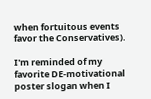when fortuitous events favor the Conservatives).

I'm reminded of my favorite DE-motivational poster slogan when I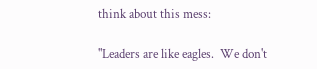think about this mess:

"Leaders are like eagles.  We don't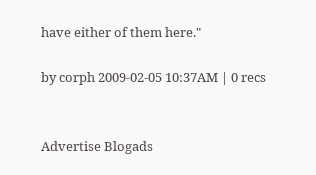have either of them here."

by corph 2009-02-05 10:37AM | 0 recs


Advertise Blogads